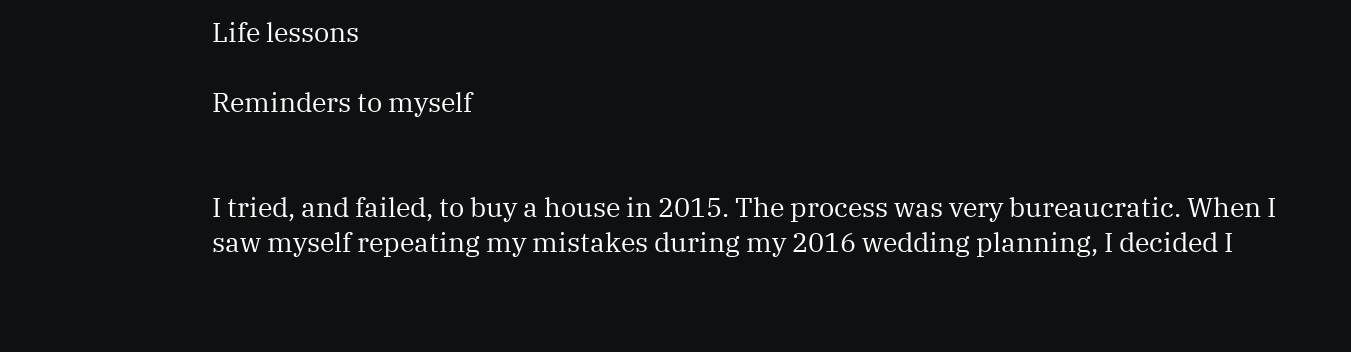Life lessons

Reminders to myself


I tried, and failed, to buy a house in 2015. The process was very bureaucratic. When I saw myself repeating my mistakes during my 2016 wedding planning, I decided I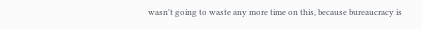wasn't going to waste any more time on this, because bureaucracy is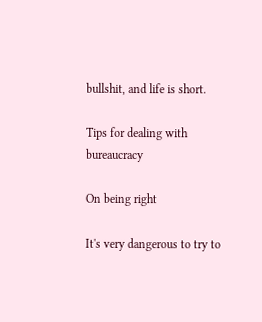bullshit, and life is short.

Tips for dealing with bureaucracy

On being right

It's very dangerous to try to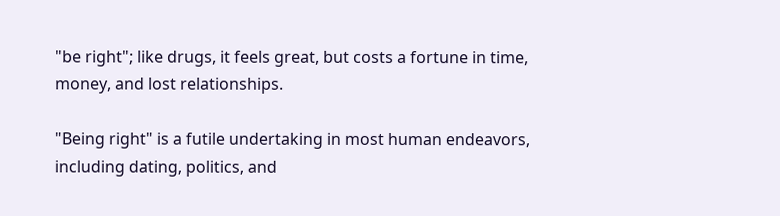"be right"; like drugs, it feels great, but costs a fortune in time, money, and lost relationships.

"Being right" is a futile undertaking in most human endeavors, including dating, politics, and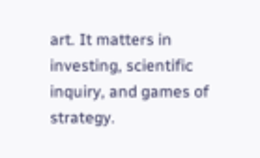art. It matters in investing, scientific inquiry, and games of strategy.